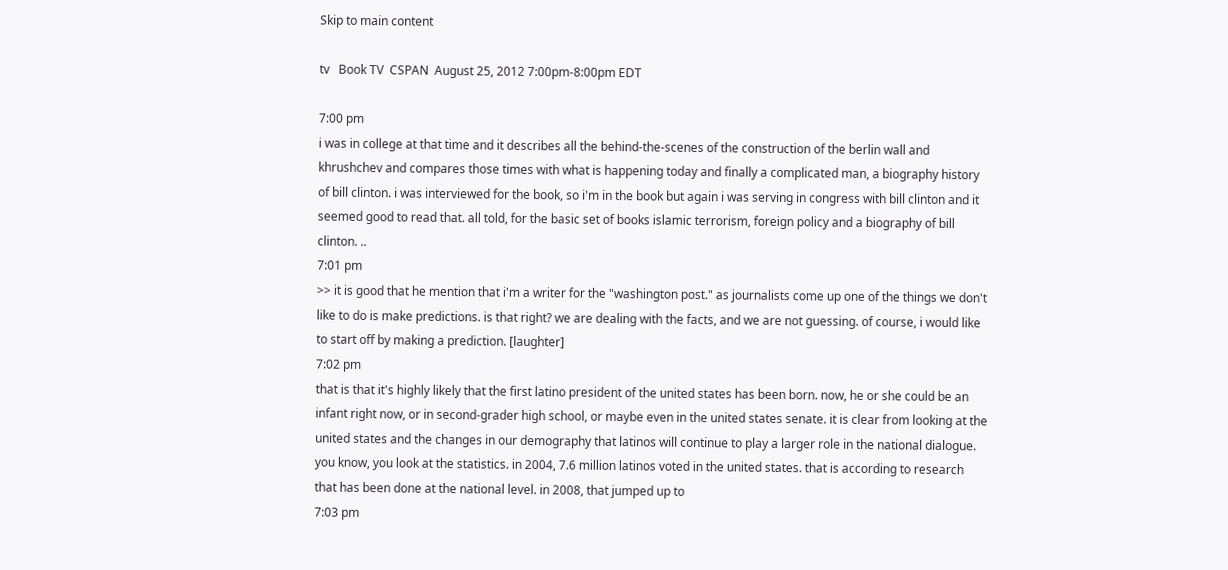Skip to main content

tv   Book TV  CSPAN  August 25, 2012 7:00pm-8:00pm EDT

7:00 pm
i was in college at that time and it describes all the behind-the-scenes of the construction of the berlin wall and khrushchev and compares those times with what is happening today and finally a complicated man, a biography history of bill clinton. i was interviewed for the book, so i'm in the book but again i was serving in congress with bill clinton and it seemed good to read that. all told, for the basic set of books islamic terrorism, foreign policy and a biography of bill clinton. ..
7:01 pm
>> it is good that he mention that i'm a writer for the "washington post." as journalists come up one of the things we don't like to do is make predictions. is that right? we are dealing with the facts, and we are not guessing. of course, i would like to start off by making a prediction. [laughter]
7:02 pm
that is that it's highly likely that the first latino president of the united states has been born. now, he or she could be an infant right now, or in second-grader high school, or maybe even in the united states senate. it is clear from looking at the united states and the changes in our demography that latinos will continue to play a larger role in the national dialogue. you know, you look at the statistics. in 2004, 7.6 million latinos voted in the united states. that is according to research that has been done at the national level. in 2008, that jumped up to
7:03 pm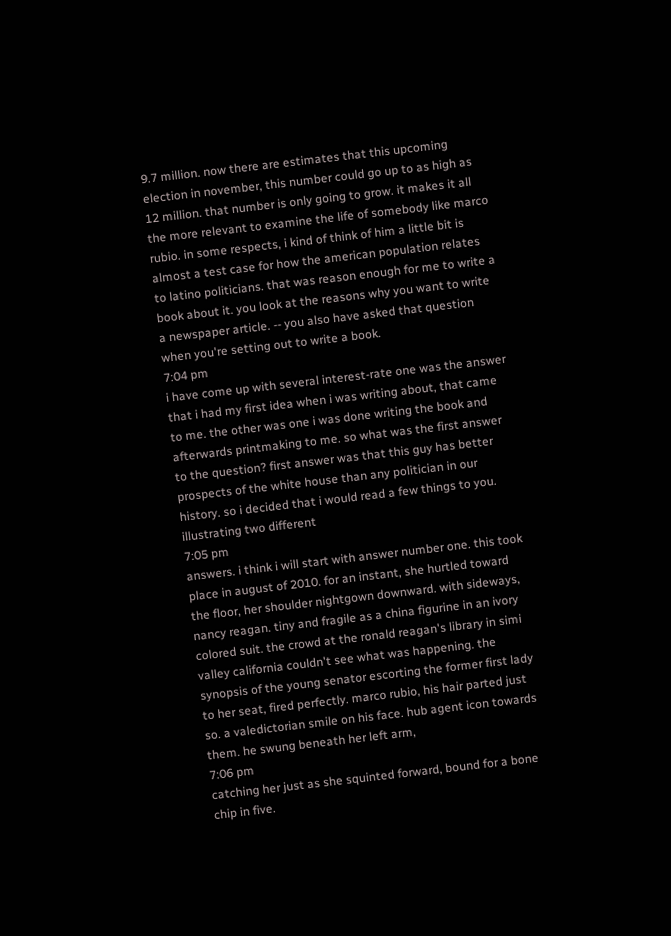9.7 million. now there are estimates that this upcoming election in november, this number could go up to as high as 12 million. that number is only going to grow. it makes it all the more relevant to examine the life of somebody like marco rubio. in some respects, i kind of think of him a little bit is almost a test case for how the american population relates to latino politicians. that was reason enough for me to write a book about it. you look at the reasons why you want to write a newspaper article. -- you also have asked that question when you're setting out to write a book.
7:04 pm
i have come up with several interest-rate one was the answer that i had my first idea when i was writing about, that came to me. the other was one i was done writing the book and afterwards printmaking to me. so what was the first answer to the question? first answer was that this guy has better prospects of the white house than any politician in our history. so i decided that i would read a few things to you. illustrating two different
7:05 pm
answers. i think i will start with answer number one. this took place in august of 2010. for an instant, she hurtled toward the floor, her shoulder nightgown downward. with sideways, nancy reagan. tiny and fragile as a china figurine in an ivory colored suit. the crowd at the ronald reagan's library in simi valley california couldn't see what was happening. the synopsis of the young senator escorting the former first lady to her seat, fired perfectly. marco rubio, his hair parted just so. a valedictorian smile on his face. hub agent icon towards them. he swung beneath her left arm,
7:06 pm
catching her just as she squinted forward, bound for a bone chip in five.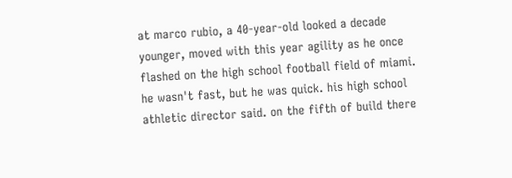at marco rubio, a 40-year-old looked a decade younger, moved with this year agility as he once flashed on the high school football field of miami. he wasn't fast, but he was quick. his high school athletic director said. on the fifth of build there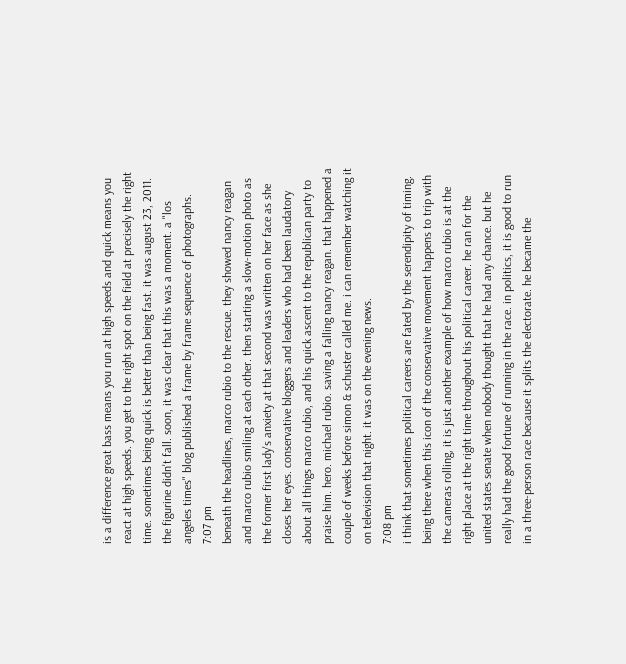is a difference great bass means you run at high speeds and quick means you react at high speeds. you get to the right spot on the field at precisely the right time. sometimes being quick is better than being fast. it was august 23, 2011. the figurine didn't fall. soon, it was clear that this was a moment. a "los angeles times" blog published a frame by frame sequence of photographs.
7:07 pm
beneath the headlines, marco rubio to the rescue. they showed nancy reagan and marco rubio smiling at each other. then starting a slow-motion photo as the former first lady's anxiety at that second was written on her face as she closes her eyes. conservative bloggers and leaders who had been laudatory about all things marco rubio, and his quick ascent to the republican party to praise him. hero. michael rubio. saving a falling nancy reagan. that happened a couple of weeks before simon & schuster called me. i can remember watching it on television that night. it was on the evening news.
7:08 pm
i think that sometimes political careers are fated by the serendipity of timing. being there when this icon of the conservative movement happens to trip with the cameras rolling, it is just another example of how marco rubio is at the right place at the right time throughout his political career. he ran for the united states senate when nobody thought that he had any chance. but he really had the good fortune of running in the race. in politics, it is good to run in a three-person race because it splits the electorate. he became the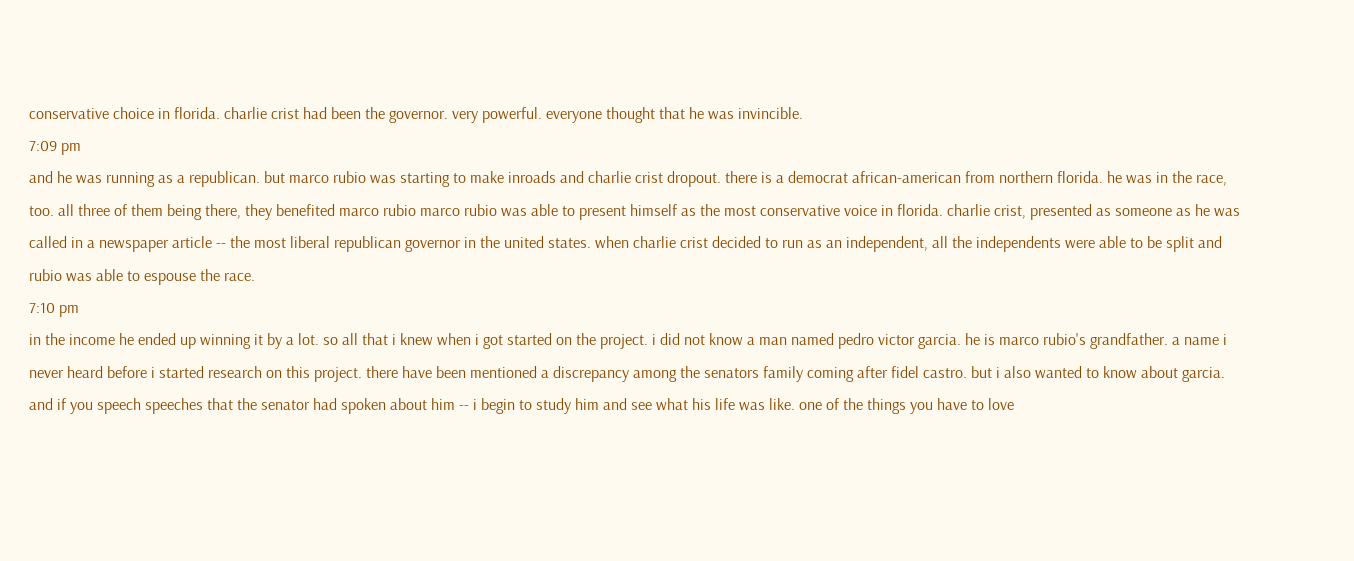conservative choice in florida. charlie crist had been the governor. very powerful. everyone thought that he was invincible.
7:09 pm
and he was running as a republican. but marco rubio was starting to make inroads and charlie crist dropout. there is a democrat african-american from northern florida. he was in the race, too. all three of them being there, they benefited marco rubio marco rubio was able to present himself as the most conservative voice in florida. charlie crist, presented as someone as he was called in a newspaper article -- the most liberal republican governor in the united states. when charlie crist decided to run as an independent, all the independents were able to be split and rubio was able to espouse the race.
7:10 pm
in the income he ended up winning it by a lot. so all that i knew when i got started on the project. i did not know a man named pedro victor garcia. he is marco rubio's grandfather. a name i never heard before i started research on this project. there have been mentioned a discrepancy among the senators family coming after fidel castro. but i also wanted to know about garcia. and if you speech speeches that the senator had spoken about him -- i begin to study him and see what his life was like. one of the things you have to love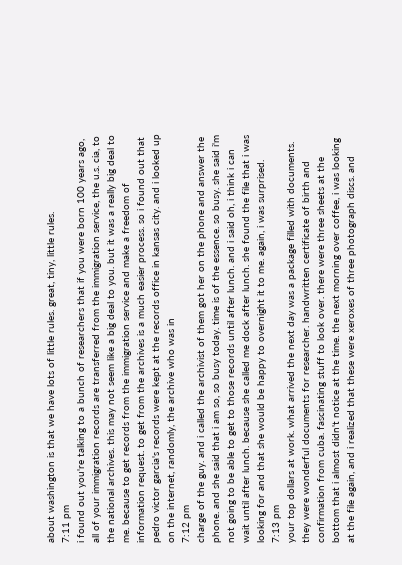about washington is that we have lots of little rules. great, tiny, little rules.
7:11 pm
i found out you're talking to a bunch of researchers that if you were born 100 years ago, all of your immigration records are transferred from the immigration service, the u.s. cia, to the national archives. this may not seem like a big deal to you. but it was a really big deal to me. because to get records from the immigration service and make a freedom of information request. to get from the archives is a much easier process. so i found out that pedro victor garcia's records were kept at the records office in kansas city. and i looked up on the internet, randomly, the archive who was in
7:12 pm
charge of the guy. and i called the archivist of them got her on the phone and answer the phone. and she said that i am so, so busy today. time is of the essence. so busy. she said i'm not going to be able to get to those records until after lunch. and i said oh, i think i can wait until after lunch. because she called me dock after lunch. she found the file that i was looking for and that she would be happy to overnight it to me. again, i was surprised.
7:13 pm
your top dollars at work. what arrived the next day was a package filled with documents. they were wonderful documents for researcher. handwritten certificate of birth and confirmation from cuba. fascinating stuff to look over. there were three sheets at the bottom that i almost didn't notice at the time. the next morning over coffee, i was looking at the file again, and i realized that these were xeroxes of three photograph discs. and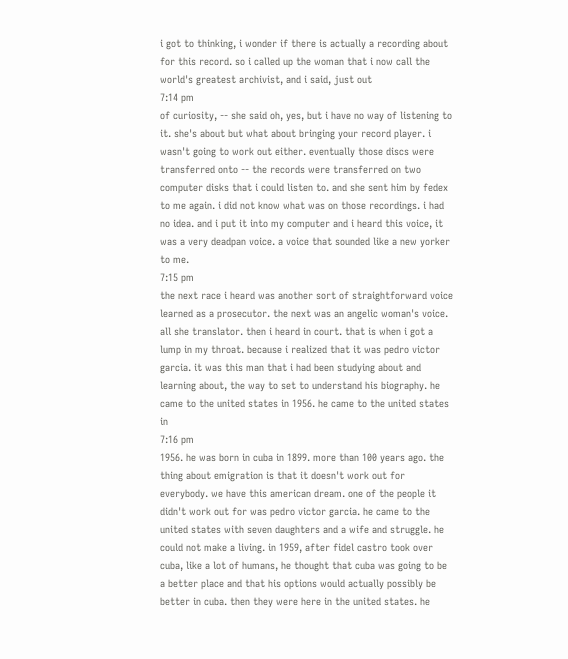i got to thinking, i wonder if there is actually a recording about for this record. so i called up the woman that i now call the world's greatest archivist, and i said, just out
7:14 pm
of curiosity, -- she said oh, yes, but i have no way of listening to it. she's about but what about bringing your record player. i wasn't going to work out either. eventually those discs were transferred onto -- the records were transferred on two computer disks that i could listen to. and she sent him by fedex to me again. i did not know what was on those recordings. i had no idea. and i put it into my computer and i heard this voice, it was a very deadpan voice. a voice that sounded like a new yorker to me.
7:15 pm
the next race i heard was another sort of straightforward voice learned as a prosecutor. the next was an angelic woman's voice. all she translator. then i heard in court. that is when i got a lump in my throat. because i realized that it was pedro victor garcia. it was this man that i had been studying about and learning about, the way to set to understand his biography. he came to the united states in 1956. he came to the united states in
7:16 pm
1956. he was born in cuba in 1899. more than 100 years ago. the thing about emigration is that it doesn't work out for everybody. we have this american dream. one of the people it didn't work out for was pedro victor garcia. he came to the united states with seven daughters and a wife and struggle. he could not make a living. in 1959, after fidel castro took over cuba, like a lot of humans, he thought that cuba was going to be a better place and that his options would actually possibly be better in cuba. then they were here in the united states. he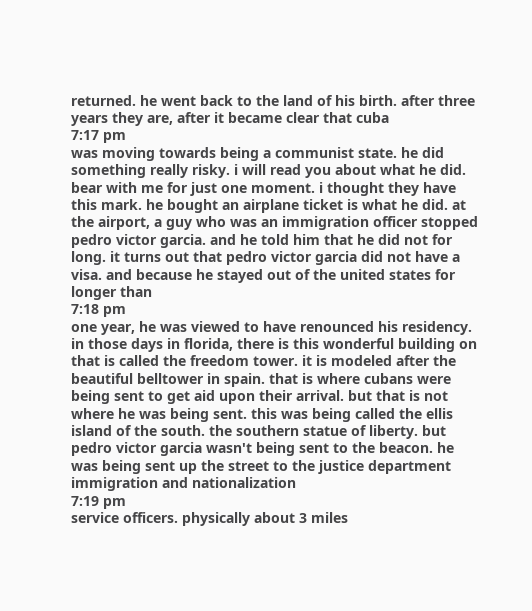returned. he went back to the land of his birth. after three years they are, after it became clear that cuba
7:17 pm
was moving towards being a communist state. he did something really risky. i will read you about what he did. bear with me for just one moment. i thought they have this mark. he bought an airplane ticket is what he did. at the airport, a guy who was an immigration officer stopped pedro victor garcia. and he told him that he did not for long. it turns out that pedro victor garcia did not have a visa. and because he stayed out of the united states for longer than
7:18 pm
one year, he was viewed to have renounced his residency. in those days in florida, there is this wonderful building on that is called the freedom tower. it is modeled after the beautiful belltower in spain. that is where cubans were being sent to get aid upon their arrival. but that is not where he was being sent. this was being called the ellis island of the south. the southern statue of liberty. but pedro victor garcia wasn't being sent to the beacon. he was being sent up the street to the justice department immigration and nationalization
7:19 pm
service officers. physically about 3 miles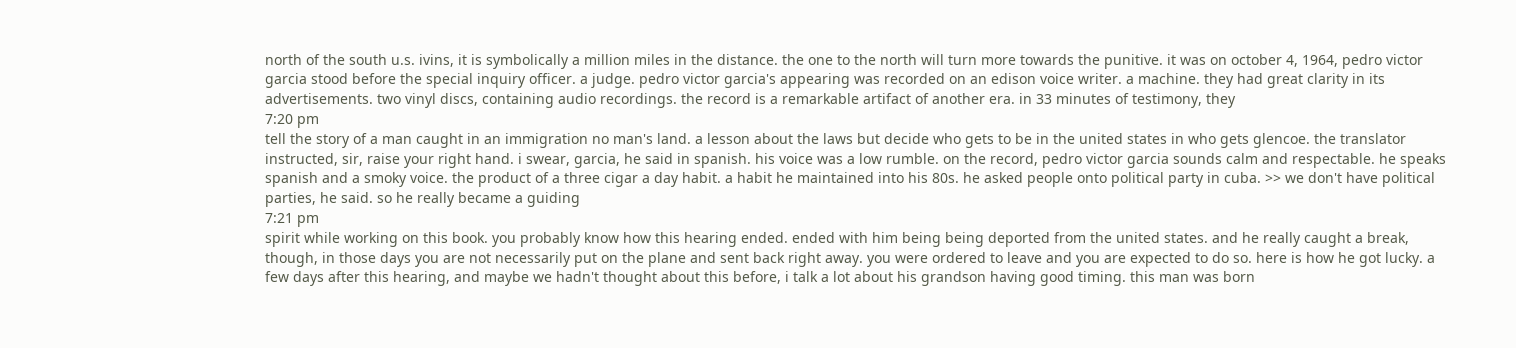north of the south u.s. ivins, it is symbolically a million miles in the distance. the one to the north will turn more towards the punitive. it was on october 4, 1964, pedro victor garcia stood before the special inquiry officer. a judge. pedro victor garcia's appearing was recorded on an edison voice writer. a machine. they had great clarity in its advertisements. two vinyl discs, containing audio recordings. the record is a remarkable artifact of another era. in 33 minutes of testimony, they
7:20 pm
tell the story of a man caught in an immigration no man's land. a lesson about the laws but decide who gets to be in the united states in who gets glencoe. the translator instructed, sir, raise your right hand. i swear, garcia, he said in spanish. his voice was a low rumble. on the record, pedro victor garcia sounds calm and respectable. he speaks spanish and a smoky voice. the product of a three cigar a day habit. a habit he maintained into his 80s. he asked people onto political party in cuba. >> we don't have political parties, he said. so he really became a guiding
7:21 pm
spirit while working on this book. you probably know how this hearing ended. ended with him being being deported from the united states. and he really caught a break, though, in those days you are not necessarily put on the plane and sent back right away. you were ordered to leave and you are expected to do so. here is how he got lucky. a few days after this hearing, and maybe we hadn't thought about this before, i talk a lot about his grandson having good timing. this man was born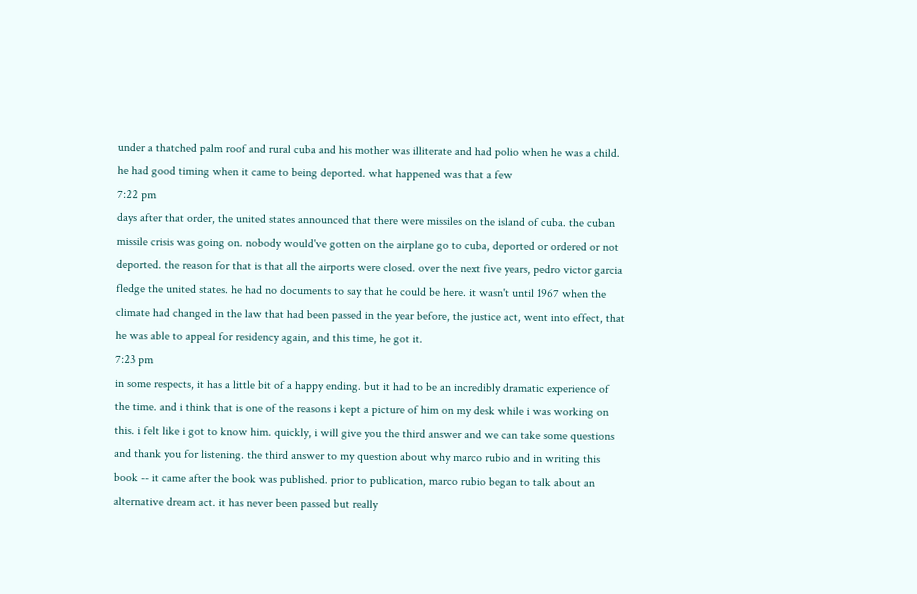under a thatched palm roof and rural cuba and his mother was illiterate and had polio when he was a child. he had good timing when it came to being deported. what happened was that a few
7:22 pm
days after that order, the united states announced that there were missiles on the island of cuba. the cuban missile crisis was going on. nobody would've gotten on the airplane go to cuba, deported or ordered or not deported. the reason for that is that all the airports were closed. over the next five years, pedro victor garcia fledge the united states. he had no documents to say that he could be here. it wasn't until 1967 when the climate had changed in the law that had been passed in the year before, the justice act, went into effect, that he was able to appeal for residency again, and this time, he got it.
7:23 pm
in some respects, it has a little bit of a happy ending. but it had to be an incredibly dramatic experience of the time. and i think that is one of the reasons i kept a picture of him on my desk while i was working on this. i felt like i got to know him. quickly, i will give you the third answer and we can take some questions and thank you for listening. the third answer to my question about why marco rubio and in writing this book -- it came after the book was published. prior to publication, marco rubio began to talk about an alternative dream act. it has never been passed but really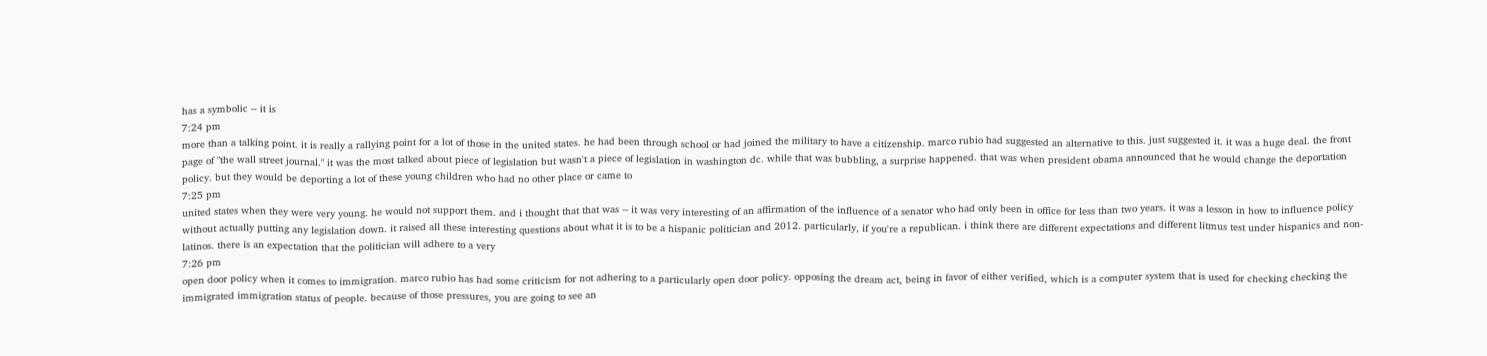has a symbolic -- it is
7:24 pm
more than a talking point. it is really a rallying point for a lot of those in the united states. he had been through school or had joined the military to have a citizenship. marco rubio had suggested an alternative to this. just suggested it. it was a huge deal. the front page of "the wall street journal." it was the most talked about piece of legislation but wasn't a piece of legislation in washington dc. while that was bubbling, a surprise happened. that was when president obama announced that he would change the deportation policy. but they would be deporting a lot of these young children who had no other place or came to
7:25 pm
united states when they were very young. he would not support them. and i thought that that was -- it was very interesting of an affirmation of the influence of a senator who had only been in office for less than two years. it was a lesson in how to influence policy without actually putting any legislation down. it raised all these interesting questions about what it is to be a hispanic politician and 2012. particularly, if you're a republican. i think there are different expectations and different litmus test under hispanics and non-latinos. there is an expectation that the politician will adhere to a very
7:26 pm
open door policy when it comes to immigration. marco rubio has had some criticism for not adhering to a particularly open door policy. opposing the dream act, being in favor of either verified, which is a computer system that is used for checking checking the immigrated immigration status of people. because of those pressures, you are going to see an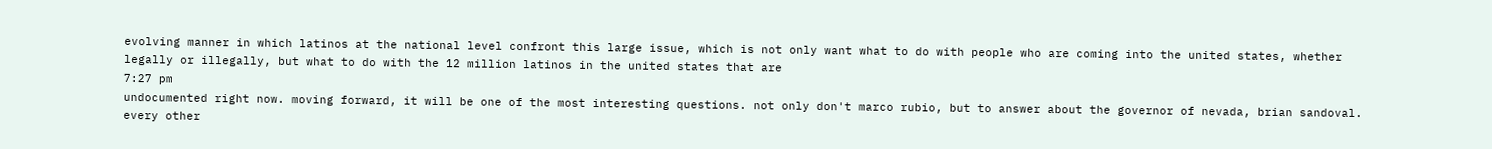evolving manner in which latinos at the national level confront this large issue, which is not only want what to do with people who are coming into the united states, whether legally or illegally, but what to do with the 12 million latinos in the united states that are
7:27 pm
undocumented right now. moving forward, it will be one of the most interesting questions. not only don't marco rubio, but to answer about the governor of nevada, brian sandoval. every other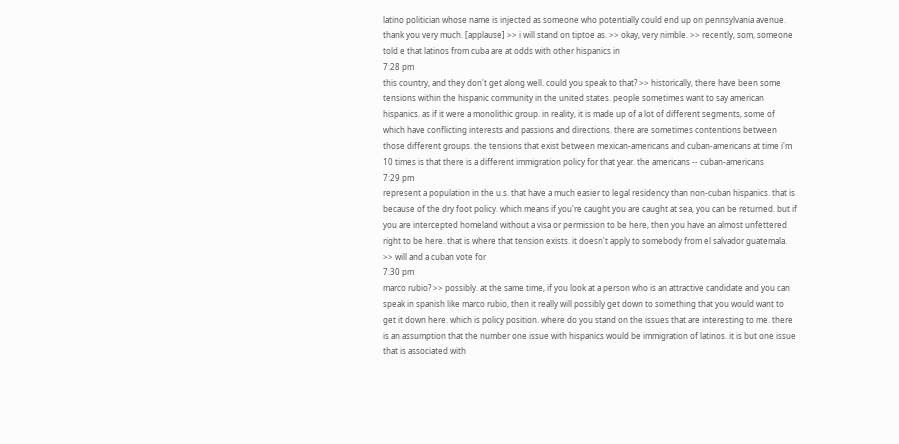latino politician whose name is injected as someone who potentially could end up on pennsylvania avenue. thank you very much. [applause] >> i will stand on tiptoe as. >> okay, very nimble. >> recently, som, someone told e that latinos from cuba are at odds with other hispanics in
7:28 pm
this country, and they don't get along well. could you speak to that? >> historically, there have been some tensions within the hispanic community in the united states. people sometimes want to say american hispanics. as if it were a monolithic group. in reality, it is made up of a lot of different segments, some of which have conflicting interests and passions and directions. there are sometimes contentions between those different groups. the tensions that exist between mexican-americans and cuban-americans at time i'm 10 times is that there is a different immigration policy for that year. the americans -- cuban-americans
7:29 pm
represent a population in the u.s. that have a much easier to legal residency than non-cuban hispanics. that is because of the dry foot policy. which means if you're caught you are caught at sea, you can be returned. but if you are intercepted homeland without a visa or permission to be here, then you have an almost unfettered right to be here. that is where that tension exists. it doesn't apply to somebody from el salvador guatemala. >> will and a cuban vote for
7:30 pm
marco rubio? >> possibly. at the same time, if you look at a person who is an attractive candidate and you can speak in spanish like marco rubio, then it really will possibly get down to something that you would want to get it down here. which is policy position. where do you stand on the issues that are interesting to me. there is an assumption that the number one issue with hispanics would be immigration of latinos. it is but one issue that is associated with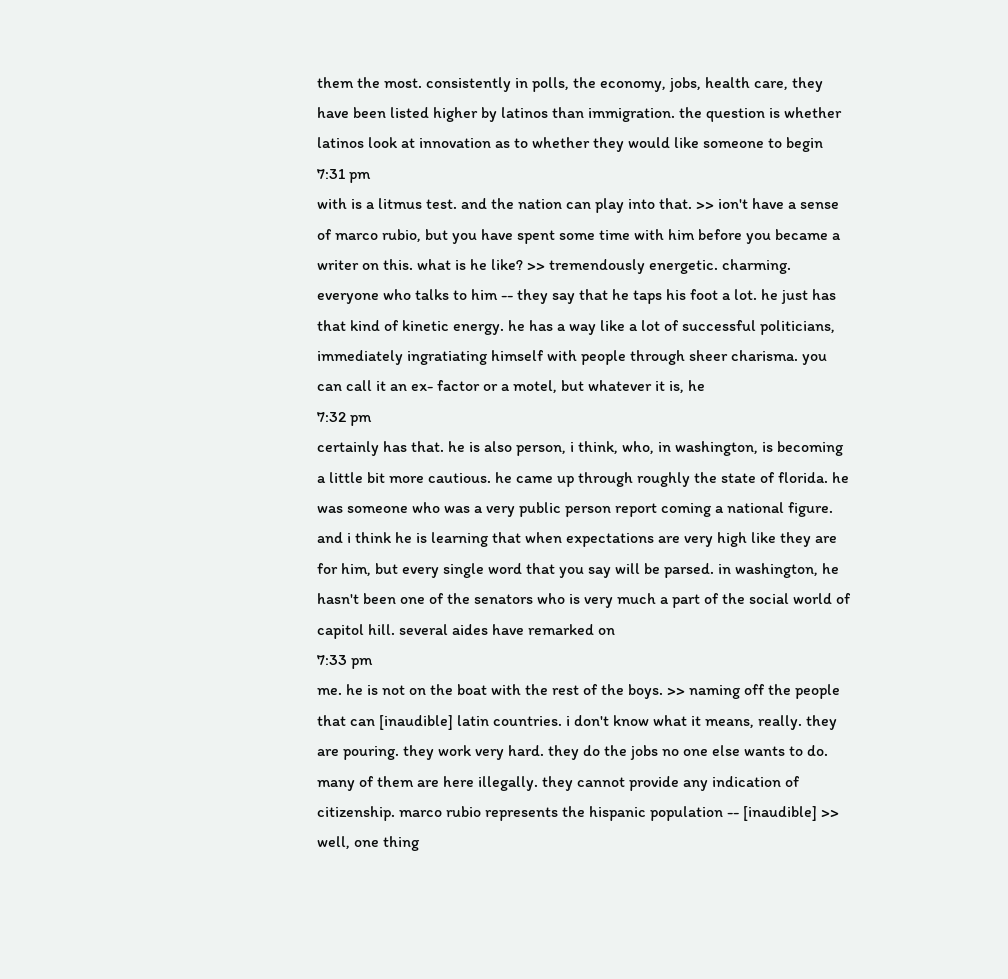them the most. consistently in polls, the economy, jobs, health care, they have been listed higher by latinos than immigration. the question is whether latinos look at innovation as to whether they would like someone to begin
7:31 pm
with is a litmus test. and the nation can play into that. >> ion't have a sense of marco rubio, but you have spent some time with him before you became a writer on this. what is he like? >> tremendously energetic. charming. everyone who talks to him -- they say that he taps his foot a lot. he just has that kind of kinetic energy. he has a way like a lot of successful politicians, immediately ingratiating himself with people through sheer charisma. you can call it an ex- factor or a motel, but whatever it is, he
7:32 pm
certainly has that. he is also person, i think, who, in washington, is becoming a little bit more cautious. he came up through roughly the state of florida. he was someone who was a very public person report coming a national figure. and i think he is learning that when expectations are very high like they are for him, but every single word that you say will be parsed. in washington, he hasn't been one of the senators who is very much a part of the social world of capitol hill. several aides have remarked on
7:33 pm
me. he is not on the boat with the rest of the boys. >> naming off the people that can [inaudible] latin countries. i don't know what it means, really. they are pouring. they work very hard. they do the jobs no one else wants to do. many of them are here illegally. they cannot provide any indication of citizenship. marco rubio represents the hispanic population -- [inaudible] >> well, one thing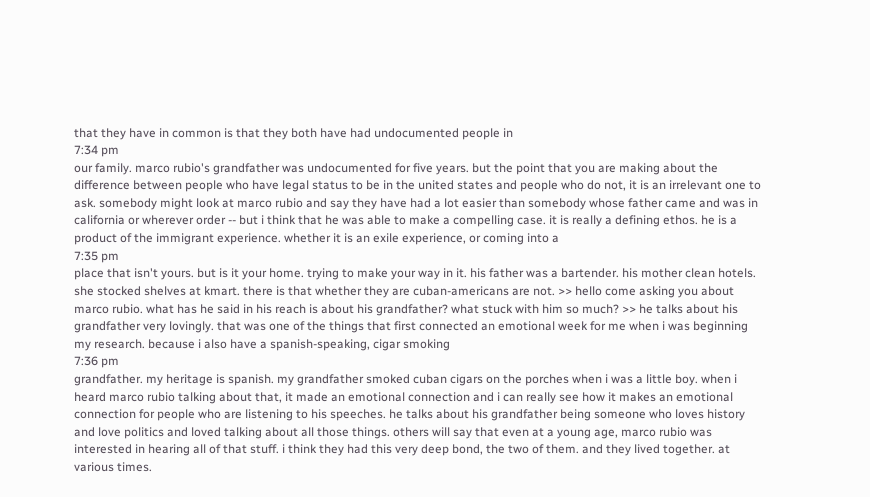that they have in common is that they both have had undocumented people in
7:34 pm
our family. marco rubio's grandfather was undocumented for five years. but the point that you are making about the difference between people who have legal status to be in the united states and people who do not, it is an irrelevant one to ask. somebody might look at marco rubio and say they have had a lot easier than somebody whose father came and was in california or wherever order -- but i think that he was able to make a compelling case. it is really a defining ethos. he is a product of the immigrant experience. whether it is an exile experience, or coming into a
7:35 pm
place that isn't yours. but is it your home. trying to make your way in it. his father was a bartender. his mother clean hotels. she stocked shelves at kmart. there is that whether they are cuban-americans are not. >> hello come asking you about marco rubio. what has he said in his reach is about his grandfather? what stuck with him so much? >> he talks about his grandfather very lovingly. that was one of the things that first connected an emotional week for me when i was beginning my research. because i also have a spanish-speaking, cigar smoking
7:36 pm
grandfather. my heritage is spanish. my grandfather smoked cuban cigars on the porches when i was a little boy. when i heard marco rubio talking about that, it made an emotional connection and i can really see how it makes an emotional connection for people who are listening to his speeches. he talks about his grandfather being someone who loves history and love politics and loved talking about all those things. others will say that even at a young age, marco rubio was interested in hearing all of that stuff. i think they had this very deep bond, the two of them. and they lived together. at various times.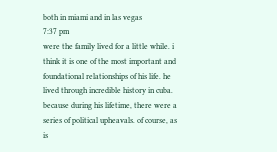both in miami and in las vegas
7:37 pm
were the family lived for a little while. i think it is one of the most important and foundational relationships of his life. he lived through incredible history in cuba. because during his lifetime, there were a series of political upheavals. of course, as is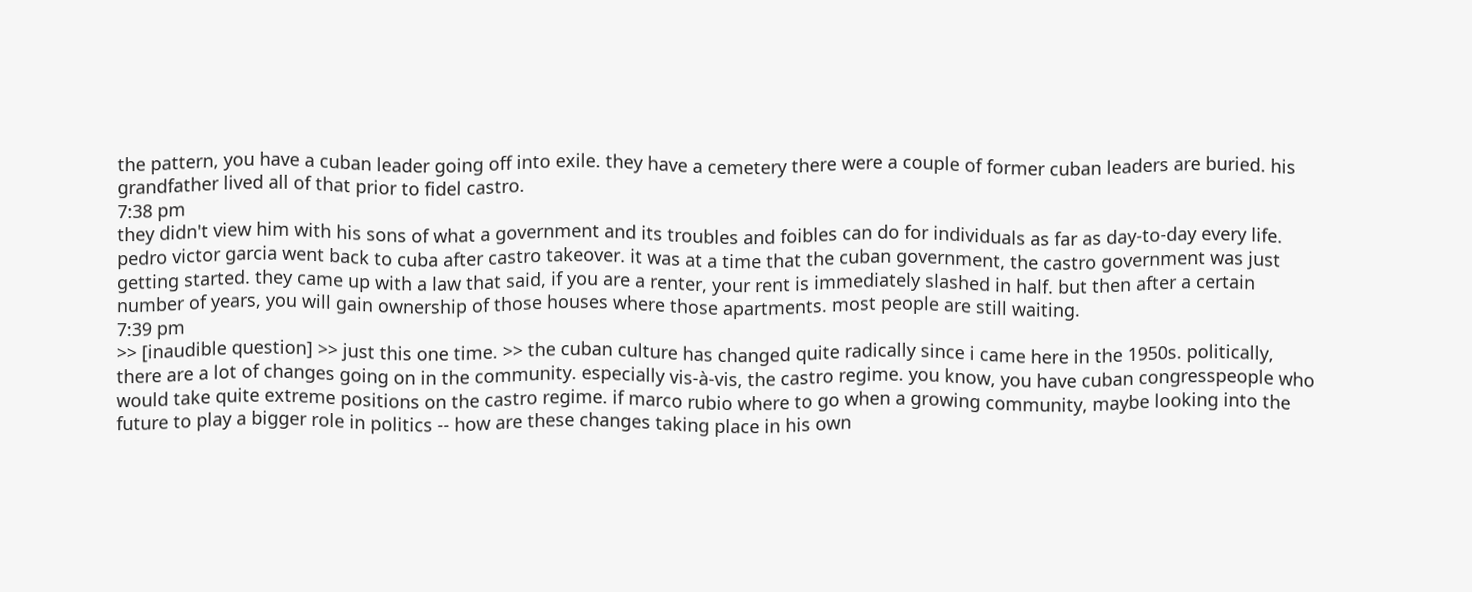the pattern, you have a cuban leader going off into exile. they have a cemetery there were a couple of former cuban leaders are buried. his grandfather lived all of that prior to fidel castro.
7:38 pm
they didn't view him with his sons of what a government and its troubles and foibles can do for individuals as far as day-to-day every life. pedro victor garcia went back to cuba after castro takeover. it was at a time that the cuban government, the castro government was just getting started. they came up with a law that said, if you are a renter, your rent is immediately slashed in half. but then after a certain number of years, you will gain ownership of those houses where those apartments. most people are still waiting.
7:39 pm
>> [inaudible question] >> just this one time. >> the cuban culture has changed quite radically since i came here in the 1950s. politically, there are a lot of changes going on in the community. especially vis-à-vis, the castro regime. you know, you have cuban congresspeople who would take quite extreme positions on the castro regime. if marco rubio where to go when a growing community, maybe looking into the future to play a bigger role in politics -- how are these changes taking place in his own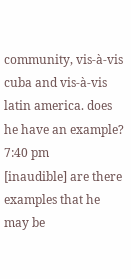community, vis-à-vis cuba and vis-à-vis latin america. does he have an example?
7:40 pm
[inaudible] are there examples that he may be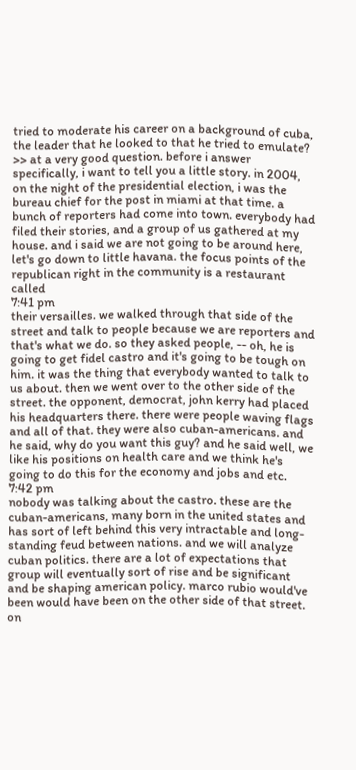tried to moderate his career on a background of cuba, the leader that he looked to that he tried to emulate? >> at a very good question. before i answer specifically, i want to tell you a little story. in 2004, on the night of the presidential election, i was the bureau chief for the post in miami at that time. a bunch of reporters had come into town. everybody had filed their stories, and a group of us gathered at my house. and i said we are not going to be around here, let's go down to little havana. the focus points of the republican right in the community is a restaurant called
7:41 pm
their versailles. we walked through that side of the street and talk to people because we are reporters and that's what we do. so they asked people, -- oh, he is going to get fidel castro and it's going to be tough on him. it was the thing that everybody wanted to talk to us about. then we went over to the other side of the street. the opponent, democrat, john kerry had placed his headquarters there. there were people waving flags and all of that. they were also cuban-americans. and he said, why do you want this guy? and he said well, we like his positions on health care and we think he's going to do this for the economy and jobs and etc.
7:42 pm
nobody was talking about the castro. these are the cuban-americans, many born in the united states and has sort of left behind this very intractable and long-standing feud between nations. and we will analyze cuban politics. there are a lot of expectations that group will eventually sort of rise and be significant and be shaping american policy. marco rubio would've been would have been on the other side of that street. on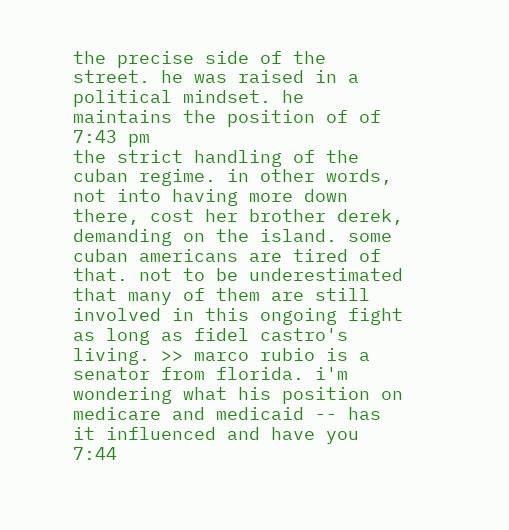the precise side of the street. he was raised in a political mindset. he maintains the position of of
7:43 pm
the strict handling of the cuban regime. in other words, not into having more down there, cost her brother derek, demanding on the island. some cuban americans are tired of that. not to be underestimated that many of them are still involved in this ongoing fight as long as fidel castro's living. >> marco rubio is a senator from florida. i'm wondering what his position on medicare and medicaid -- has it influenced and have you
7:44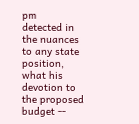pm
detected in the nuances to any state position, what his devotion to the proposed budget --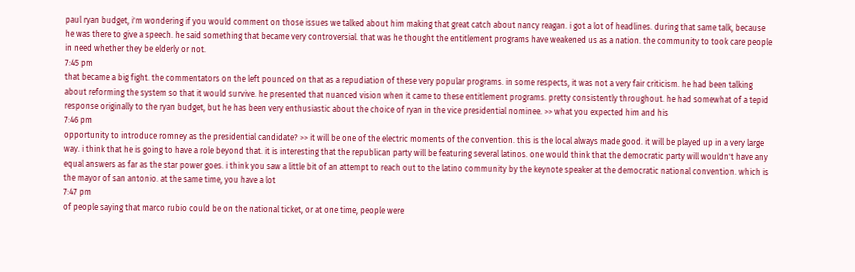paul ryan budget, i'm wondering if you would comment on those issues we talked about him making that great catch about nancy reagan. i got a lot of headlines. during that same talk, because he was there to give a speech. he said something that became very controversial. that was he thought the entitlement programs have weakened us as a nation. the community to took care people in need whether they be elderly or not.
7:45 pm
that became a big fight. the commentators on the left pounced on that as a repudiation of these very popular programs. in some respects, it was not a very fair criticism. he had been talking about reforming the system so that it would survive. he presented that nuanced vision when it came to these entitlement programs. pretty consistently throughout. he had somewhat of a tepid response originally to the ryan budget, but he has been very enthusiastic about the choice of ryan in the vice presidential nominee. >> what you expected him and his
7:46 pm
opportunity to introduce romney as the presidential candidate? >> it will be one of the electric moments of the convention. this is the local always made good. it will be played up in a very large way. i think that he is going to have a role beyond that. it is interesting that the republican party will be featuring several latinos. one would think that the democratic party will wouldn't have any equal answers as far as the star power goes. i think you saw a little bit of an attempt to reach out to the latino community by the keynote speaker at the democratic national convention. which is the mayor of san antonio. at the same time, you have a lot
7:47 pm
of people saying that marco rubio could be on the national ticket, or at one time, people were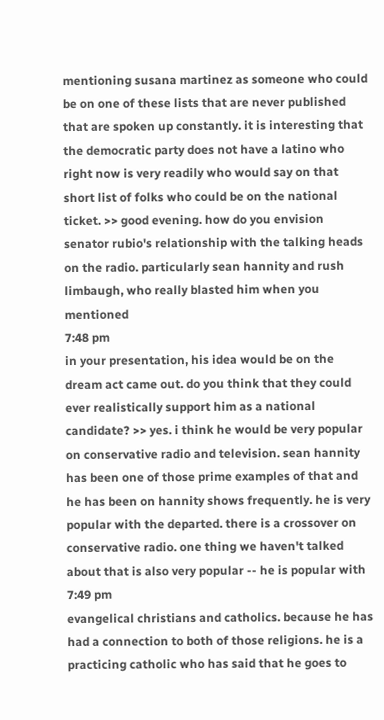mentioning susana martinez as someone who could be on one of these lists that are never published that are spoken up constantly. it is interesting that the democratic party does not have a latino who right now is very readily who would say on that short list of folks who could be on the national ticket. >> good evening. how do you envision senator rubio's relationship with the talking heads on the radio. particularly sean hannity and rush limbaugh, who really blasted him when you mentioned
7:48 pm
in your presentation, his idea would be on the dream act came out. do you think that they could ever realistically support him as a national candidate? >> yes. i think he would be very popular on conservative radio and television. sean hannity has been one of those prime examples of that and he has been on hannity shows frequently. he is very popular with the departed. there is a crossover on conservative radio. one thing we haven't talked about that is also very popular -- he is popular with
7:49 pm
evangelical christians and catholics. because he has had a connection to both of those religions. he is a practicing catholic who has said that he goes to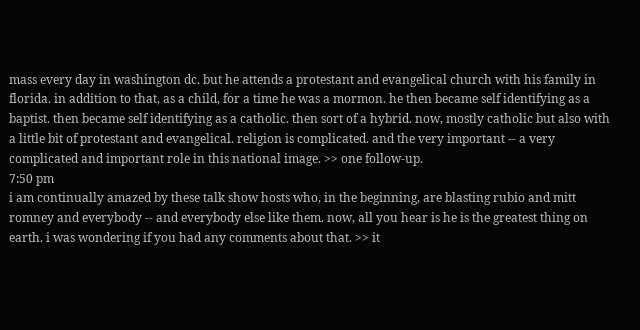mass every day in washington dc. but he attends a protestant and evangelical church with his family in florida. in addition to that, as a child, for a time he was a mormon. he then became self identifying as a baptist. then became self identifying as a catholic. then sort of a hybrid. now, mostly catholic but also with a little bit of protestant and evangelical. religion is complicated. and the very important -- a very complicated and important role in this national image. >> one follow-up.
7:50 pm
i am continually amazed by these talk show hosts who, in the beginning, are blasting rubio and mitt romney and everybody -- and everybody else like them. now, all you hear is he is the greatest thing on earth. i was wondering if you had any comments about that. >> it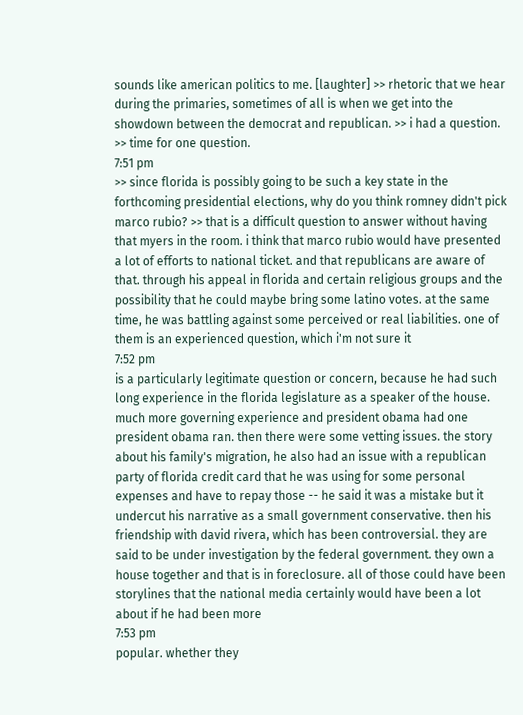sounds like american politics to me. [laughter] >> rhetoric that we hear during the primaries, sometimes of all is when we get into the showdown between the democrat and republican. >> i had a question. >> time for one question.
7:51 pm
>> since florida is possibly going to be such a key state in the forthcoming presidential elections, why do you think romney didn't pick marco rubio? >> that is a difficult question to answer without having that myers in the room. i think that marco rubio would have presented a lot of efforts to national ticket. and that republicans are aware of that. through his appeal in florida and certain religious groups and the possibility that he could maybe bring some latino votes. at the same time, he was battling against some perceived or real liabilities. one of them is an experienced question, which i'm not sure it
7:52 pm
is a particularly legitimate question or concern, because he had such long experience in the florida legislature as a speaker of the house. much more governing experience and president obama had one president obama ran. then there were some vetting issues. the story about his family's migration, he also had an issue with a republican party of florida credit card that he was using for some personal expenses and have to repay those -- he said it was a mistake but it undercut his narrative as a small government conservative. then his friendship with david rivera, which has been controversial. they are said to be under investigation by the federal government. they own a house together and that is in foreclosure. all of those could have been storylines that the national media certainly would have been a lot about if he had been more
7:53 pm
popular. whether they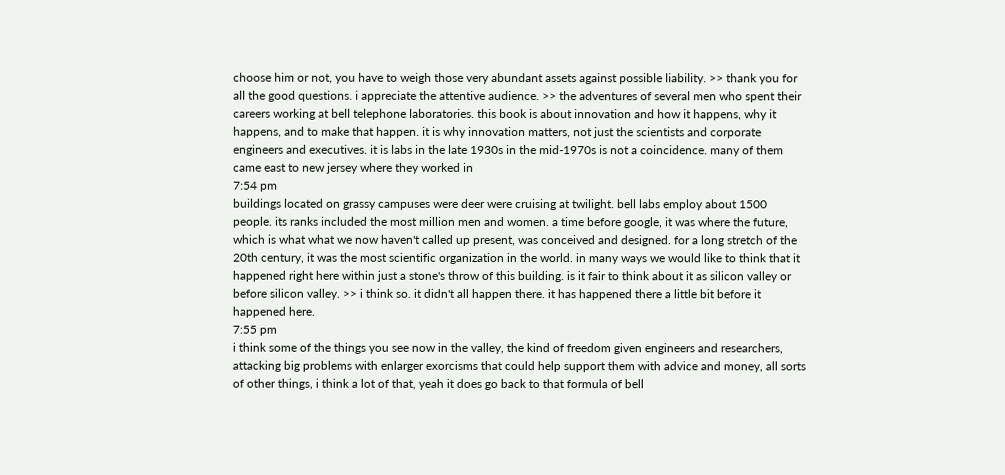choose him or not, you have to weigh those very abundant assets against possible liability. >> thank you for all the good questions. i appreciate the attentive audience. >> the adventures of several men who spent their careers working at bell telephone laboratories. this book is about innovation and how it happens, why it happens, and to make that happen. it is why innovation matters, not just the scientists and corporate engineers and executives. it is labs in the late 1930s in the mid-1970s is not a coincidence. many of them came east to new jersey where they worked in
7:54 pm
buildings located on grassy campuses were deer were cruising at twilight. bell labs employ about 1500 people. its ranks included the most million men and women. a time before google, it was where the future, which is what what we now haven't called up present, was conceived and designed. for a long stretch of the 20th century, it was the most scientific organization in the world. in many ways we would like to think that it happened right here within just a stone's throw of this building. is it fair to think about it as silicon valley or before silicon valley. >> i think so. it didn't all happen there. it has happened there a little bit before it happened here.
7:55 pm
i think some of the things you see now in the valley, the kind of freedom given engineers and researchers, attacking big problems with enlarger exorcisms that could help support them with advice and money, all sorts of other things, i think a lot of that, yeah it does go back to that formula of bell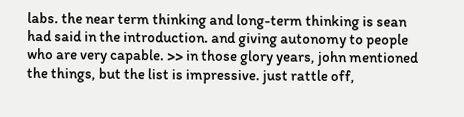labs. the near term thinking and long-term thinking is sean had said in the introduction. and giving autonomy to people who are very capable. >> in those glory years, john mentioned the things, but the list is impressive. just rattle off,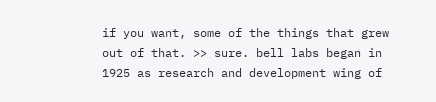if you want, some of the things that grew out of that. >> sure. bell labs began in 1925 as research and development wing of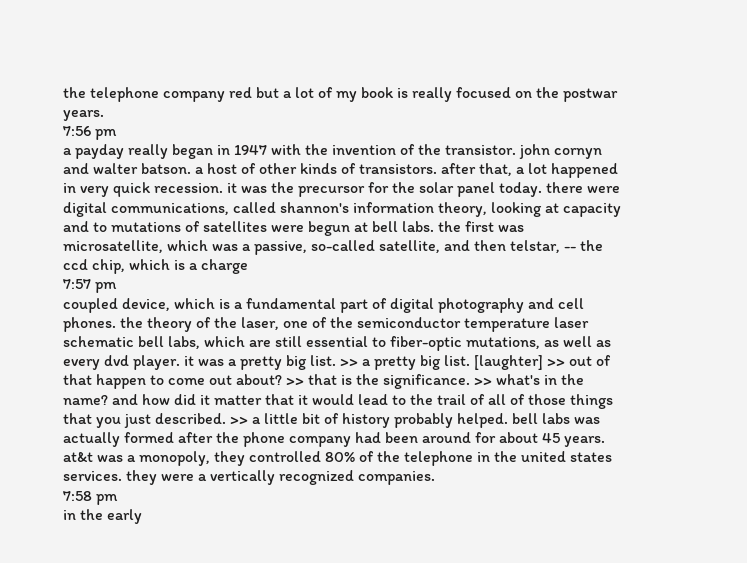the telephone company red but a lot of my book is really focused on the postwar years.
7:56 pm
a payday really began in 1947 with the invention of the transistor. john cornyn and walter batson. a host of other kinds of transistors. after that, a lot happened in very quick recession. it was the precursor for the solar panel today. there were digital communications, called shannon's information theory, looking at capacity and to mutations of satellites were begun at bell labs. the first was microsatellite, which was a passive, so-called satellite, and then telstar, -- the ccd chip, which is a charge
7:57 pm
coupled device, which is a fundamental part of digital photography and cell phones. the theory of the laser, one of the semiconductor temperature laser schematic bell labs, which are still essential to fiber-optic mutations, as well as every dvd player. it was a pretty big list. >> a pretty big list. [laughter] >> out of that happen to come out about? >> that is the significance. >> what's in the name? and how did it matter that it would lead to the trail of all of those things that you just described. >> a little bit of history probably helped. bell labs was actually formed after the phone company had been around for about 45 years. at&t was a monopoly, they controlled 80% of the telephone in the united states services. they were a vertically recognized companies.
7:58 pm
in the early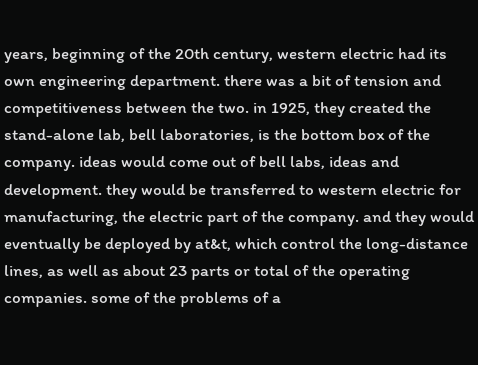years, beginning of the 20th century, western electric had its own engineering department. there was a bit of tension and competitiveness between the two. in 1925, they created the stand-alone lab, bell laboratories, is the bottom box of the company. ideas would come out of bell labs, ideas and development. they would be transferred to western electric for manufacturing, the electric part of the company. and they would eventually be deployed by at&t, which control the long-distance lines, as well as about 23 parts or total of the operating companies. some of the problems of a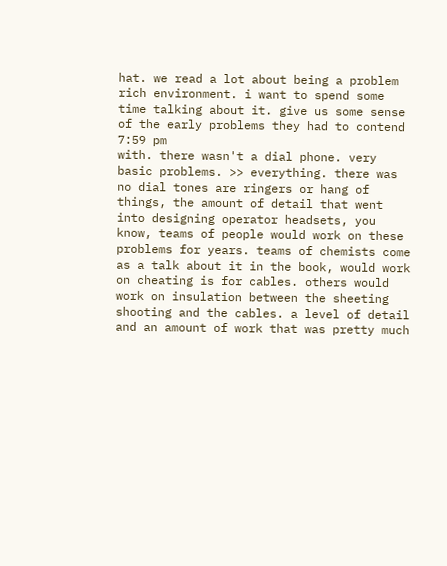hat. we read a lot about being a problem rich environment. i want to spend some time talking about it. give us some sense of the early problems they had to contend
7:59 pm
with. there wasn't a dial phone. very basic problems. >> everything. there was no dial tones are ringers or hang of things, the amount of detail that went into designing operator headsets, you know, teams of people would work on these problems for years. teams of chemists come as a talk about it in the book, would work on cheating is for cables. others would work on insulation between the sheeting shooting and the cables. a level of detail and an amount of work that was pretty much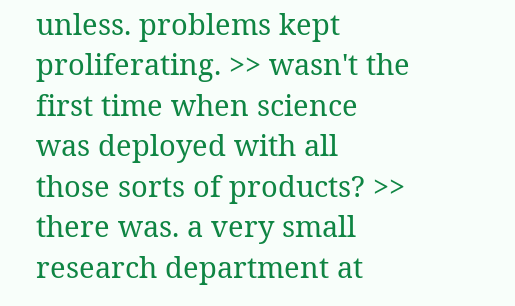unless. problems kept proliferating. >> wasn't the first time when science was deployed with all those sorts of products? >> there was. a very small research department at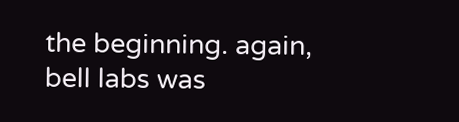the beginning. again, bell labs was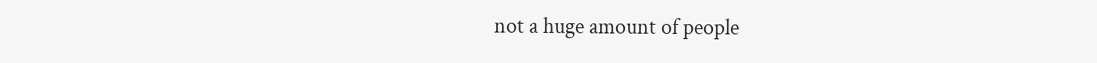not a huge amount of people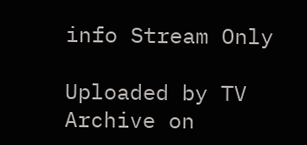info Stream Only

Uploaded by TV Archive on